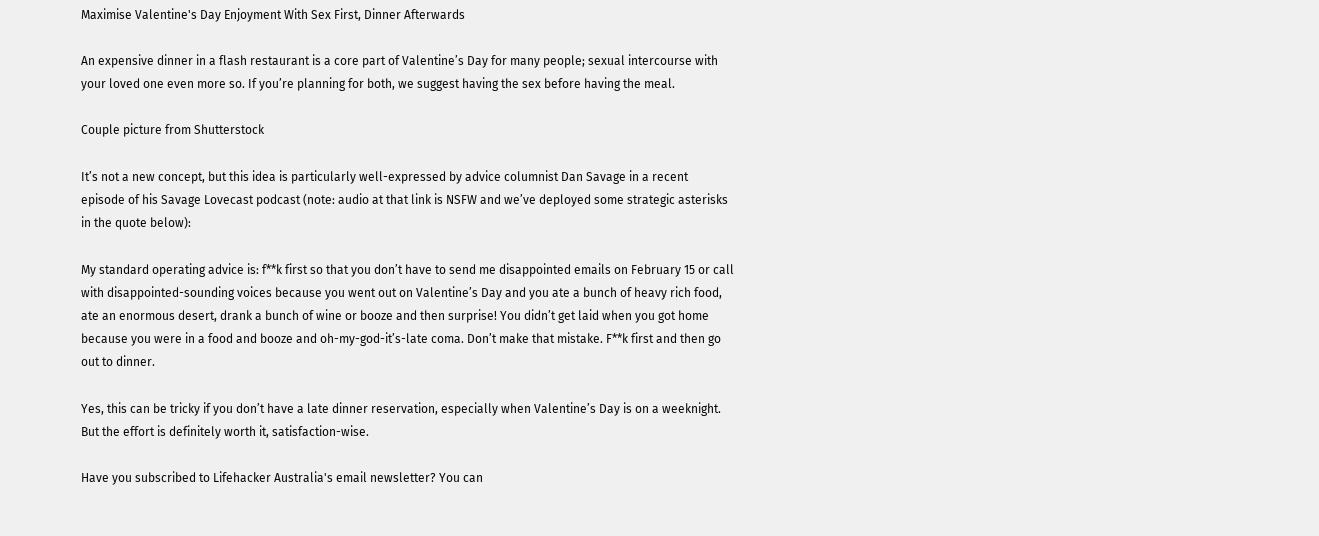Maximise Valentine's Day Enjoyment With Sex First, Dinner Afterwards

An expensive dinner in a flash restaurant is a core part of Valentine’s Day for many people; sexual intercourse with your loved one even more so. If you’re planning for both, we suggest having the sex before having the meal.

Couple picture from Shutterstock

It’s not a new concept, but this idea is particularly well-expressed by advice columnist Dan Savage in a recent episode of his Savage Lovecast podcast (note: audio at that link is NSFW and we’ve deployed some strategic asterisks in the quote below):

My standard operating advice is: f**k first so that you don’t have to send me disappointed emails on February 15 or call with disappointed-sounding voices because you went out on Valentine’s Day and you ate a bunch of heavy rich food, ate an enormous desert, drank a bunch of wine or booze and then surprise! You didn’t get laid when you got home because you were in a food and booze and oh-my-god-it’s-late coma. Don’t make that mistake. F**k first and then go out to dinner.

Yes, this can be tricky if you don’t have a late dinner reservation, especially when Valentine’s Day is on a weeknight. But the effort is definitely worth it, satisfaction-wise.

Have you subscribed to Lifehacker Australia's email newsletter? You can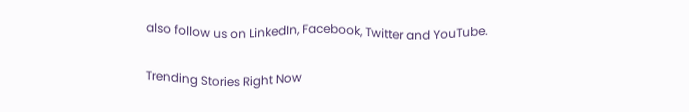also follow us on LinkedIn, Facebook, Twitter and YouTube.

Trending Stories Right Now